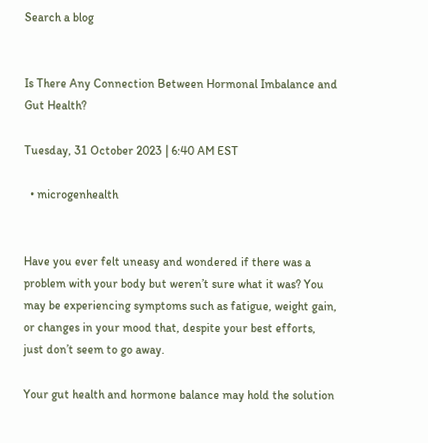Search a blog


Is There Any Connection Between Hormonal Imbalance and Gut Health?

Tuesday, 31 October 2023 | 6:40 AM EST

  • microgenhealth


Have you ever felt uneasy and wondered if there was a problem with your body but weren’t sure what it was? You may be experiencing symptoms such as fatigue, weight gain, or changes in your mood that, despite your best efforts, just don’t seem to go away.

Your gut health and hormone balance may hold the solution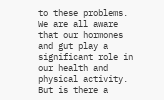to these problems. We are all aware that our hormones and gut play a significant role in our health and physical activity. But is there a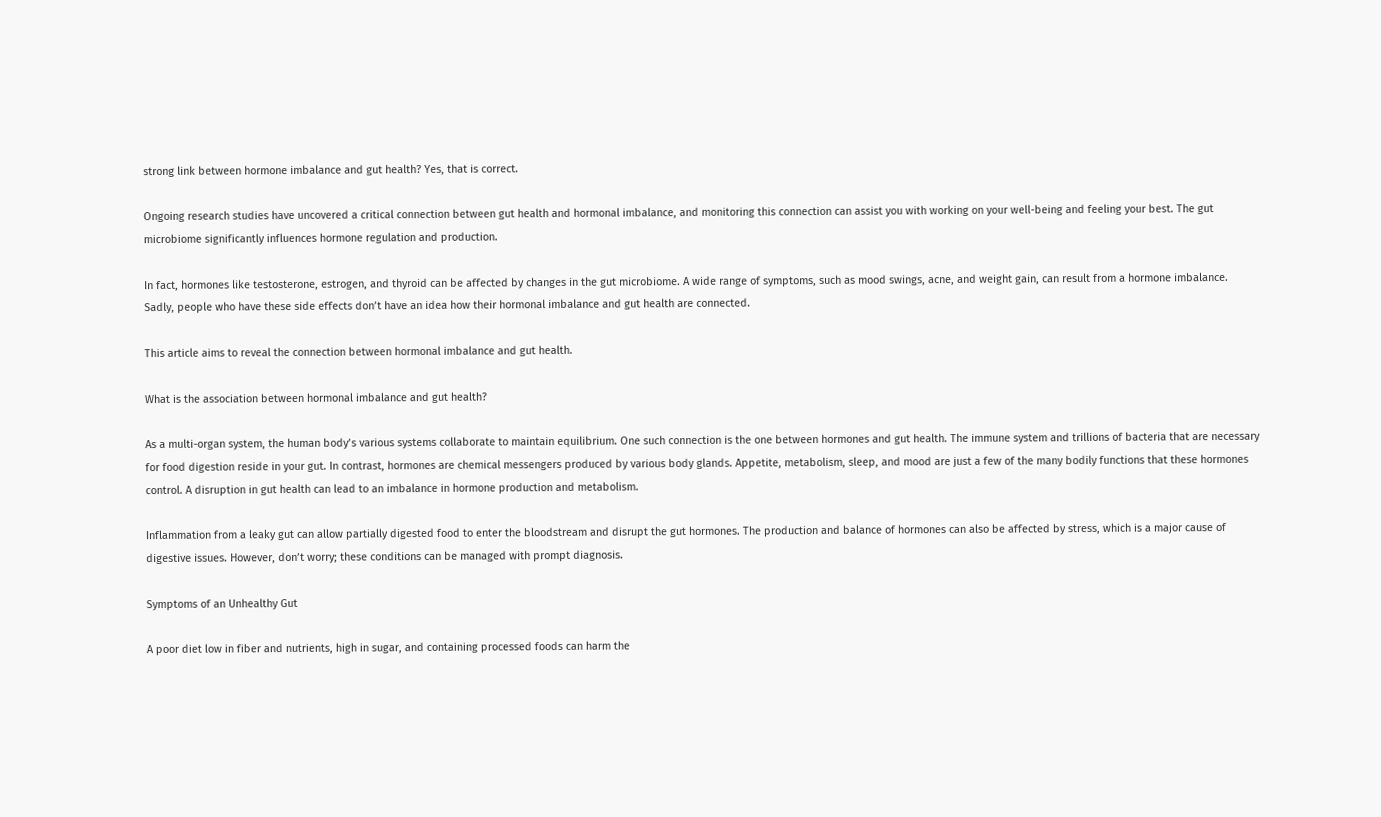strong link between hormone imbalance and gut health? Yes, that is correct.

Ongoing research studies have uncovered a critical connection between gut health and hormonal imbalance, and monitoring this connection can assist you with working on your well-being and feeling your best. The gut microbiome significantly influences hormone regulation and production.

In fact, hormones like testosterone, estrogen, and thyroid can be affected by changes in the gut microbiome. A wide range of symptoms, such as mood swings, acne, and weight gain, can result from a hormone imbalance. Sadly, people who have these side effects don’t have an idea how their hormonal imbalance and gut health are connected.

This article aims to reveal the connection between hormonal imbalance and gut health.

What is the association between hormonal imbalance and gut health?

As a multi-organ system, the human body’s various systems collaborate to maintain equilibrium. One such connection is the one between hormones and gut health. The immune system and trillions of bacteria that are necessary for food digestion reside in your gut. In contrast, hormones are chemical messengers produced by various body glands. Appetite, metabolism, sleep, and mood are just a few of the many bodily functions that these hormones control. A disruption in gut health can lead to an imbalance in hormone production and metabolism.

Inflammation from a leaky gut can allow partially digested food to enter the bloodstream and disrupt the gut hormones. The production and balance of hormones can also be affected by stress, which is a major cause of digestive issues. However, don’t worry; these conditions can be managed with prompt diagnosis.

Symptoms of an Unhealthy Gut

A poor diet low in fiber and nutrients, high in sugar, and containing processed foods can harm the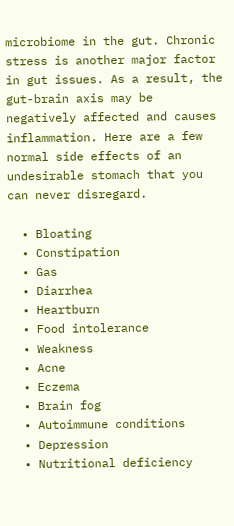microbiome in the gut. Chronic stress is another major factor in gut issues. As a result, the gut-brain axis may be negatively affected and causes inflammation. Here are a few normal side effects of an undesirable stomach that you can never disregard.

  • Bloating
  • Constipation
  • Gas
  • Diarrhea
  • Heartburn
  • Food intolerance
  • Weakness
  • Acne
  • Eczema
  • Brain fog
  • Autoimmune conditions
  • Depression
  • Nutritional deficiency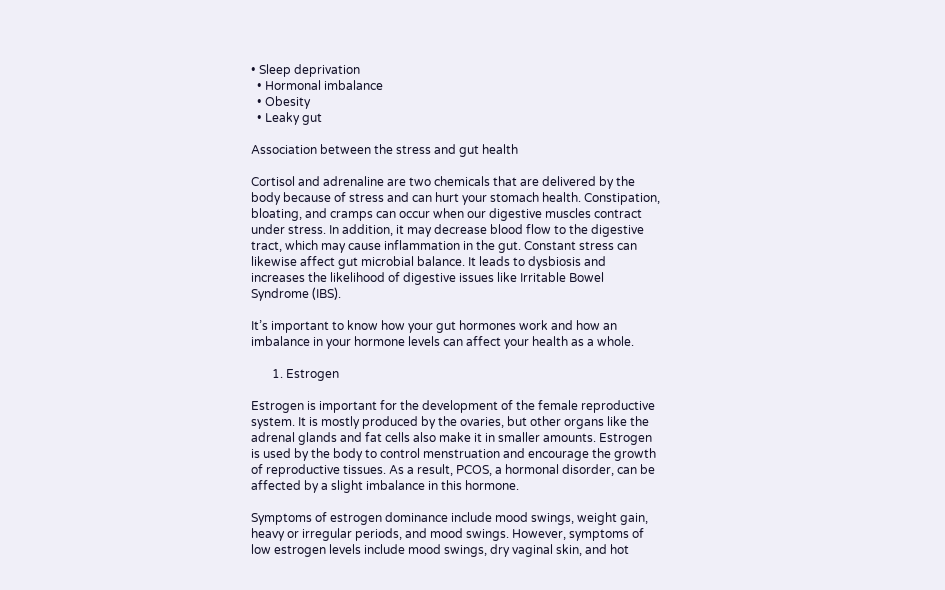• Sleep deprivation
  • Hormonal imbalance
  • Obesity
  • Leaky gut

Association between the stress and gut health

Cortisol and adrenaline are two chemicals that are delivered by the body because of stress and can hurt your stomach health. Constipation, bloating, and cramps can occur when our digestive muscles contract under stress. In addition, it may decrease blood flow to the digestive tract, which may cause inflammation in the gut. Constant stress can likewise affect gut microbial balance. It leads to dysbiosis and increases the likelihood of digestive issues like Irritable Bowel Syndrome (IBS).

It’s important to know how your gut hormones work and how an imbalance in your hormone levels can affect your health as a whole.

       1. Estrogen

Estrogen is important for the development of the female reproductive system. It is mostly produced by the ovaries, but other organs like the adrenal glands and fat cells also make it in smaller amounts. Estrogen is used by the body to control menstruation and encourage the growth of reproductive tissues. As a result, PCOS, a hormonal disorder, can be affected by a slight imbalance in this hormone.

Symptoms of estrogen dominance include mood swings, weight gain, heavy or irregular periods, and mood swings. However, symptoms of low estrogen levels include mood swings, dry vaginal skin, and hot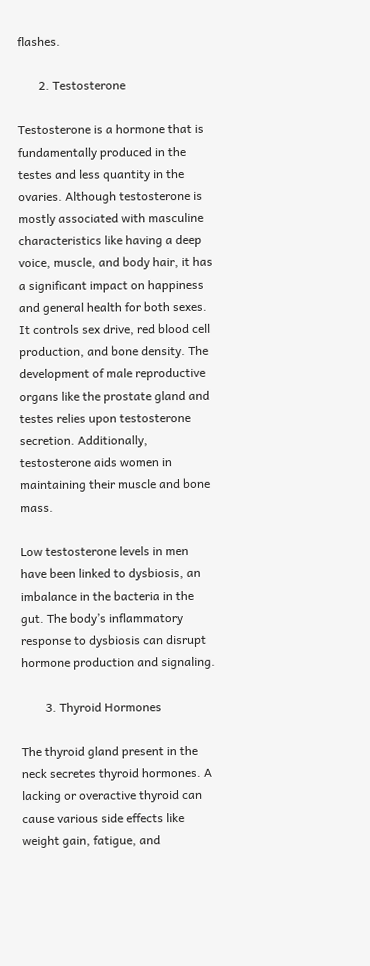flashes.

       2. Testosterone

Testosterone is a hormone that is fundamentally produced in the testes and less quantity in the ovaries. Although testosterone is mostly associated with masculine characteristics like having a deep voice, muscle, and body hair, it has a significant impact on happiness and general health for both sexes. It controls sex drive, red blood cell production, and bone density. The development of male reproductive organs like the prostate gland and testes relies upon testosterone secretion. Additionally, testosterone aids women in maintaining their muscle and bone mass.

Low testosterone levels in men have been linked to dysbiosis, an imbalance in the bacteria in the gut. The body’s inflammatory response to dysbiosis can disrupt hormone production and signaling.

        3. Thyroid Hormones

The thyroid gland present in the neck secretes thyroid hormones. A lacking or overactive thyroid can cause various side effects like weight gain, fatigue, and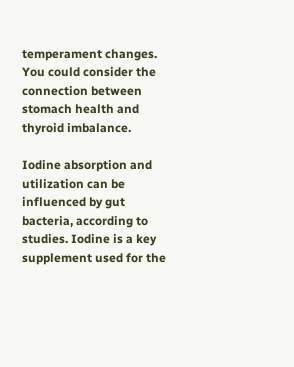temperament changes. You could consider the connection between stomach health and thyroid imbalance.

Iodine absorption and utilization can be influenced by gut bacteria, according to studies. Iodine is a key supplement used for the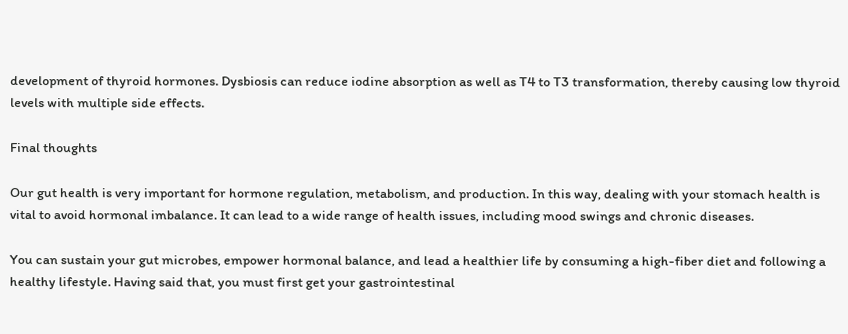development of thyroid hormones. Dysbiosis can reduce iodine absorption as well as T4 to T3 transformation, thereby causing low thyroid levels with multiple side effects.

Final thoughts

Our gut health is very important for hormone regulation, metabolism, and production. In this way, dealing with your stomach health is vital to avoid hormonal imbalance. It can lead to a wide range of health issues, including mood swings and chronic diseases.

You can sustain your gut microbes, empower hormonal balance, and lead a healthier life by consuming a high-fiber diet and following a healthy lifestyle. Having said that, you must first get your gastrointestinal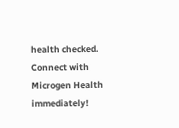health checked. Connect with Microgen Health immediately!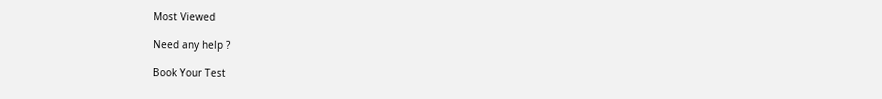Most Viewed

Need any help ?

Book Your Test